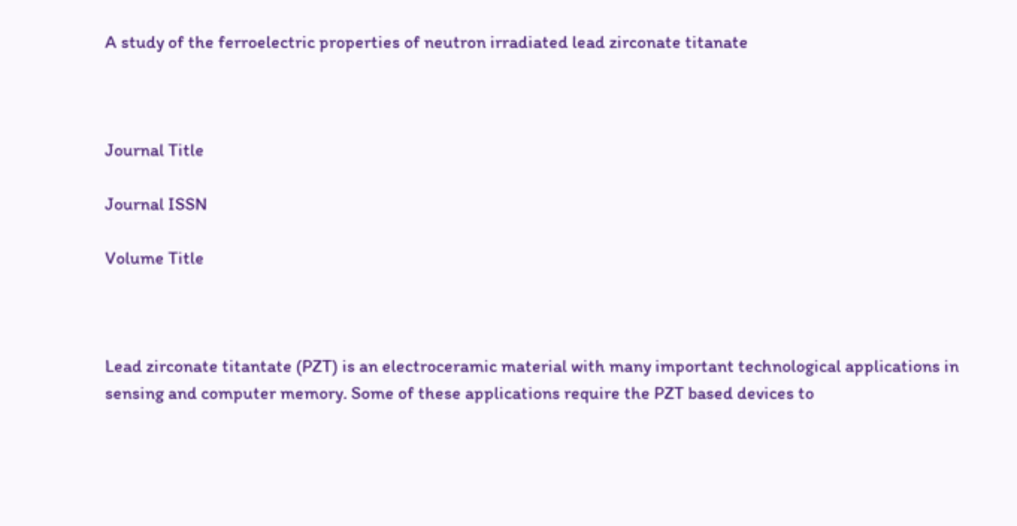A study of the ferroelectric properties of neutron irradiated lead zirconate titanate



Journal Title

Journal ISSN

Volume Title



Lead zirconate titantate (PZT) is an electroceramic material with many important technological applications in sensing and computer memory. Some of these applications require the PZT based devices to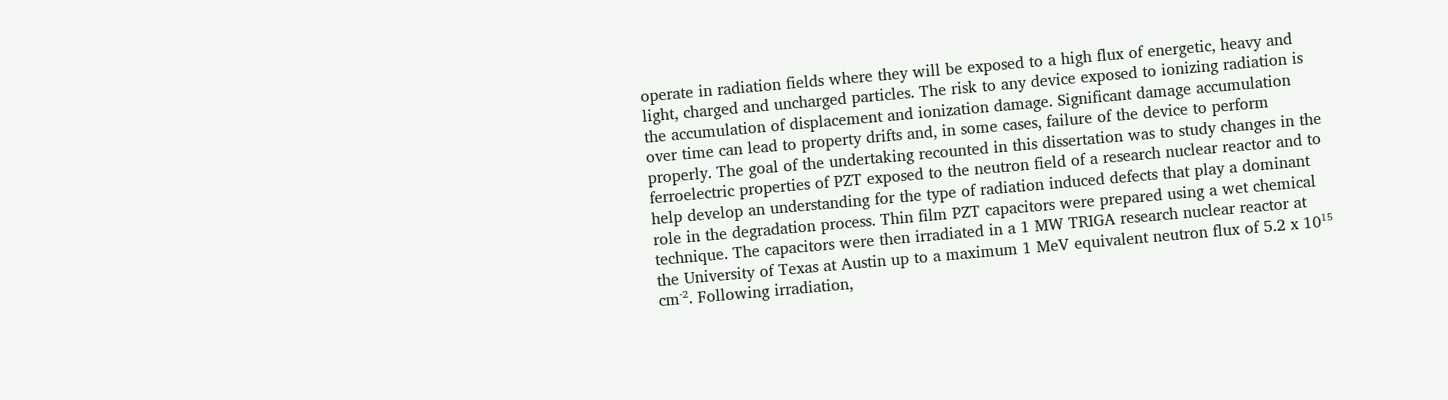operate in radiation fields where they will be exposed to a high flux of energetic, heavy and light, charged and uncharged particles. The risk to any device exposed to ionizing radiation is the accumulation of displacement and ionization damage. Significant damage accumulation over time can lead to property drifts and, in some cases, failure of the device to perform properly. The goal of the undertaking recounted in this dissertation was to study changes in the ferroelectric properties of PZT exposed to the neutron field of a research nuclear reactor and to help develop an understanding for the type of radiation induced defects that play a dominant role in the degradation process. Thin film PZT capacitors were prepared using a wet chemical technique. The capacitors were then irradiated in a 1 MW TRIGA research nuclear reactor at the University of Texas at Austin up to a maximum 1 MeV equivalent neutron flux of 5.2 x 10¹⁵ cm⁻². Following irradiation,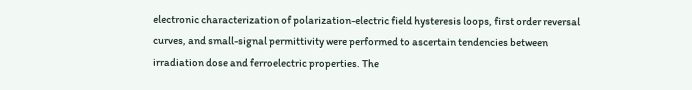electronic characterization of polarization-electric field hysteresis loops, first order reversal curves, and small-signal permittivity were performed to ascertain tendencies between irradiation dose and ferroelectric properties. The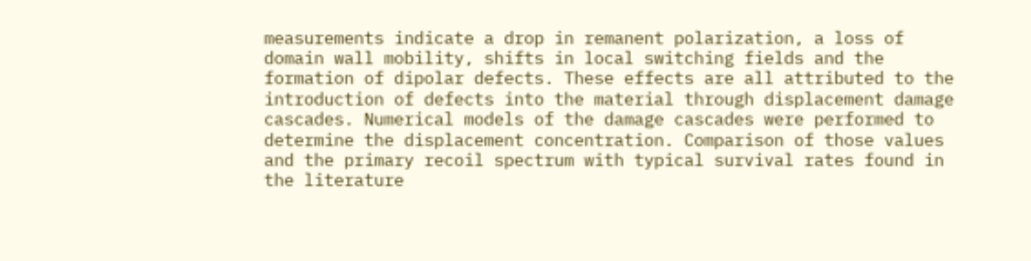measurements indicate a drop in remanent polarization, a loss of domain wall mobility, shifts in local switching fields and the formation of dipolar defects. These effects are all attributed to the introduction of defects into the material through displacement damage cascades. Numerical models of the damage cascades were performed to determine the displacement concentration. Comparison of those values and the primary recoil spectrum with typical survival rates found in the literature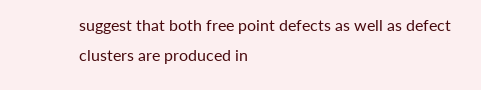suggest that both free point defects as well as defect clusters are produced in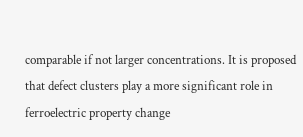comparable if not larger concentrations. It is proposed that defect clusters play a more significant role in ferroelectric property change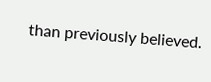than previously believed.